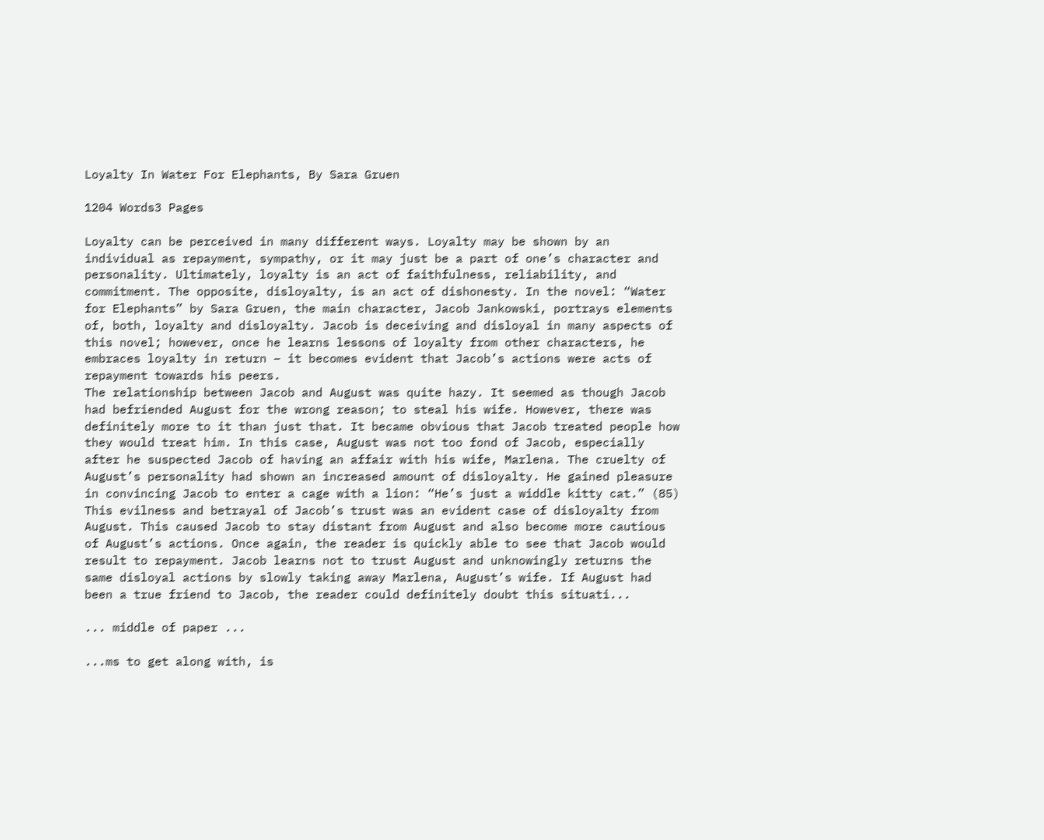Loyalty In Water For Elephants, By Sara Gruen

1204 Words3 Pages

Loyalty can be perceived in many different ways. Loyalty may be shown by an individual as repayment, sympathy, or it may just be a part of one’s character and personality. Ultimately, loyalty is an act of faithfulness, reliability, and commitment. The opposite, disloyalty, is an act of dishonesty. In the novel: “Water for Elephants” by Sara Gruen, the main character, Jacob Jankowski, portrays elements of, both, loyalty and disloyalty. Jacob is deceiving and disloyal in many aspects of this novel; however, once he learns lessons of loyalty from other characters, he embraces loyalty in return – it becomes evident that Jacob’s actions were acts of repayment towards his peers.
The relationship between Jacob and August was quite hazy. It seemed as though Jacob had befriended August for the wrong reason; to steal his wife. However, there was definitely more to it than just that. It became obvious that Jacob treated people how they would treat him. In this case, August was not too fond of Jacob, especially after he suspected Jacob of having an affair with his wife, Marlena. The cruelty of August’s personality had shown an increased amount of disloyalty. He gained pleasure in convincing Jacob to enter a cage with a lion: “He’s just a widdle kitty cat.” (85) This evilness and betrayal of Jacob’s trust was an evident case of disloyalty from August. This caused Jacob to stay distant from August and also become more cautious of August’s actions. Once again, the reader is quickly able to see that Jacob would result to repayment. Jacob learns not to trust August and unknowingly returns the same disloyal actions by slowly taking away Marlena, August’s wife. If August had been a true friend to Jacob, the reader could definitely doubt this situati...

... middle of paper ...

...ms to get along with, is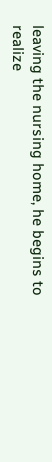leaving the nursing home, he begins to realize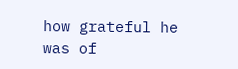how grateful he was of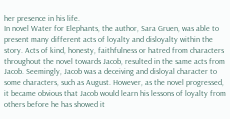her presence in his life.
In novel Water for Elephants, the author, Sara Gruen, was able to present many different acts of loyalty and disloyalty within the story. Acts of kind, honesty, faithfulness or hatred from characters throughout the novel towards Jacob, resulted in the same acts from Jacob. Seemingly, Jacob was a deceiving and disloyal character to some characters, such as August. However, as the novel progressed, it became obvious that Jacob would learn his lessons of loyalty from others before he has showed it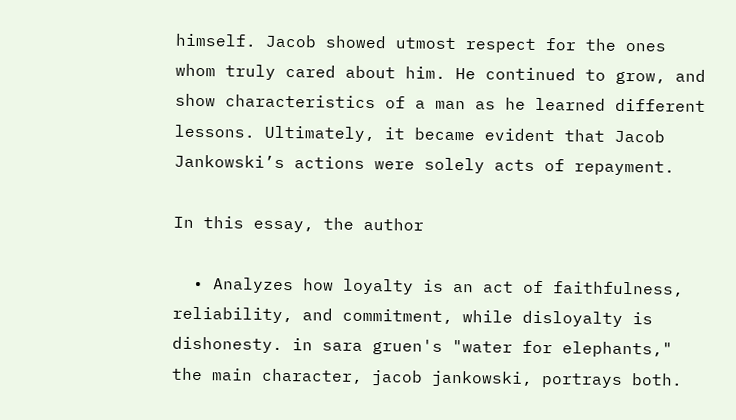himself. Jacob showed utmost respect for the ones whom truly cared about him. He continued to grow, and show characteristics of a man as he learned different lessons. Ultimately, it became evident that Jacob Jankowski’s actions were solely acts of repayment.

In this essay, the author

  • Analyzes how loyalty is an act of faithfulness, reliability, and commitment, while disloyalty is dishonesty. in sara gruen's "water for elephants," the main character, jacob jankowski, portrays both.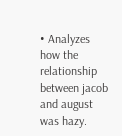• Analyzes how the relationship between jacob and august was hazy.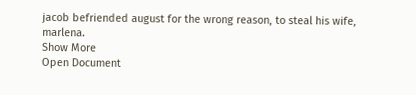jacob befriended august for the wrong reason, to steal his wife, marlena.
Show More
Open Document